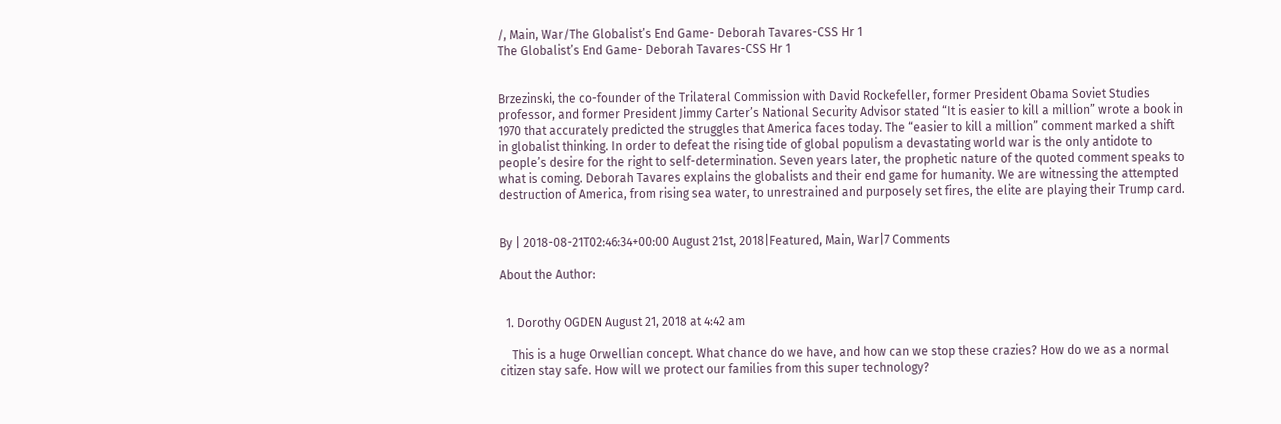/, Main, War/The Globalist’s End Game- Deborah Tavares-CSS Hr 1
The Globalist’s End Game- Deborah Tavares-CSS Hr 1


Brzezinski, the co-founder of the Trilateral Commission with David Rockefeller, former President Obama Soviet Studies professor, and former President Jimmy Carter’s National Security Advisor stated “It is easier to kill a million” wrote a book in 1970 that accurately predicted the struggles that America faces today. The “easier to kill a million” comment marked a shift in globalist thinking. In order to defeat the rising tide of global populism a devastating world war is the only antidote to people’s desire for the right to self-determination. Seven years later, the prophetic nature of the quoted comment speaks to what is coming. Deborah Tavares explains the globalists and their end game for humanity. We are witnessing the attempted destruction of America, from rising sea water, to unrestrained and purposely set fires, the elite are playing their Trump card.


By | 2018-08-21T02:46:34+00:00 August 21st, 2018|Featured, Main, War|7 Comments

About the Author:


  1. Dorothy OGDEN August 21, 2018 at 4:42 am

    This is a huge Orwellian concept. What chance do we have, and how can we stop these crazies? How do we as a normal citizen stay safe. How will we protect our families from this super technology?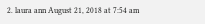2. laura ann August 21, 2018 at 7:54 am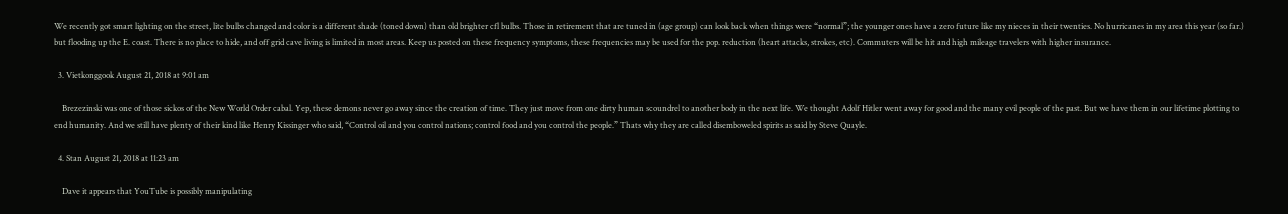We recently got smart lighting on the street, lite bulbs changed and color is a different shade (toned down) than old brighter cfl bulbs. Those in retirement that are tuned in (age group) can look back when things were “normal”; the younger ones have a zero future like my nieces in their twenties. No hurricanes in my area this year (so far.) but flooding up the E. coast. There is no place to hide, and off grid cave living is limited in most areas. Keep us posted on these frequency symptoms, these frequencies may be used for the pop. reduction (heart attacks, strokes, etc). Commuters will be hit and high mileage travelers with higher insurance.

  3. Vietkonggook August 21, 2018 at 9:01 am

    Brezezinski was one of those sickos of the New World Order cabal. Yep, these demons never go away since the creation of time. They just move from one dirty human scoundrel to another body in the next life. We thought Adolf Hitler went away for good and the many evil people of the past. But we have them in our lifetime plotting to end humanity. And we still have plenty of their kind like Henry Kissinger who said, “Control oil and you control nations; control food and you control the people.” Thats why they are called disemboweled spirits as said by Steve Quayle.

  4. Stan August 21, 2018 at 11:23 am

    Dave it appears that YouTube is possibly manipulating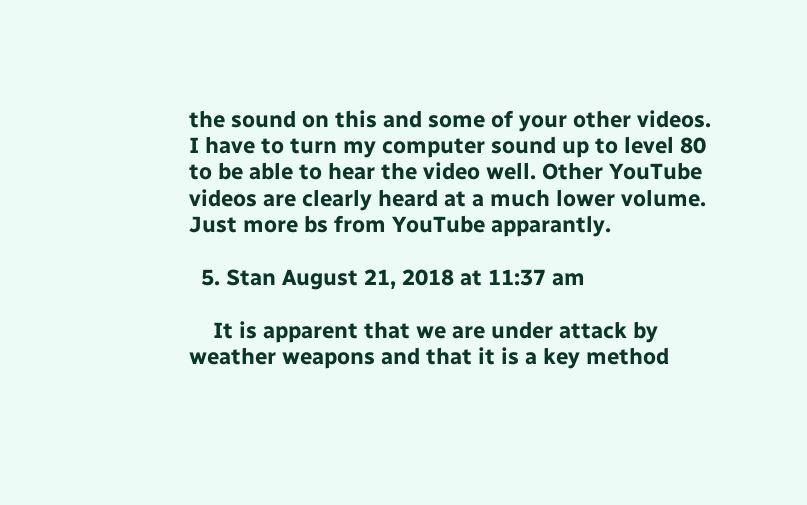the sound on this and some of your other videos. I have to turn my computer sound up to level 80 to be able to hear the video well. Other YouTube videos are clearly heard at a much lower volume. Just more bs from YouTube apparantly.

  5. Stan August 21, 2018 at 11:37 am

    It is apparent that we are under attack by weather weapons and that it is a key method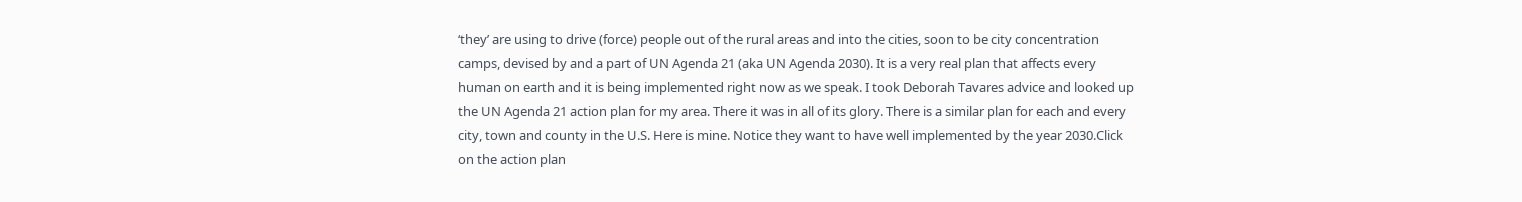‘they’ are using to drive (force) people out of the rural areas and into the cities, soon to be city concentration camps, devised by and a part of UN Agenda 21 (aka UN Agenda 2030). It is a very real plan that affects every human on earth and it is being implemented right now as we speak. I took Deborah Tavares advice and looked up the UN Agenda 21 action plan for my area. There it was in all of its glory. There is a similar plan for each and every city, town and county in the U.S. Here is mine. Notice they want to have well implemented by the year 2030.Click on the action plan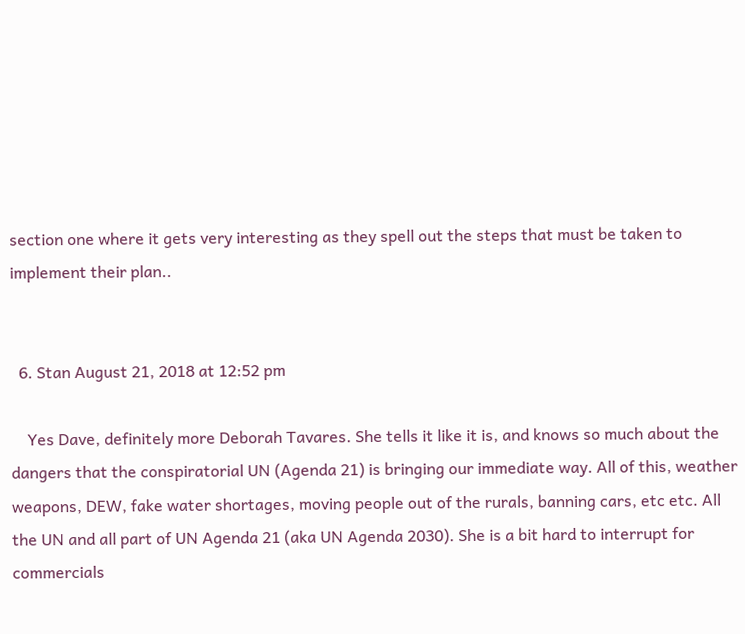section one where it gets very interesting as they spell out the steps that must be taken to implement their plan..


  6. Stan August 21, 2018 at 12:52 pm

    Yes Dave, definitely more Deborah Tavares. She tells it like it is, and knows so much about the dangers that the conspiratorial UN (Agenda 21) is bringing our immediate way. All of this, weather weapons, DEW, fake water shortages, moving people out of the rurals, banning cars, etc etc. All the UN and all part of UN Agenda 21 (aka UN Agenda 2030). She is a bit hard to interrupt for commercials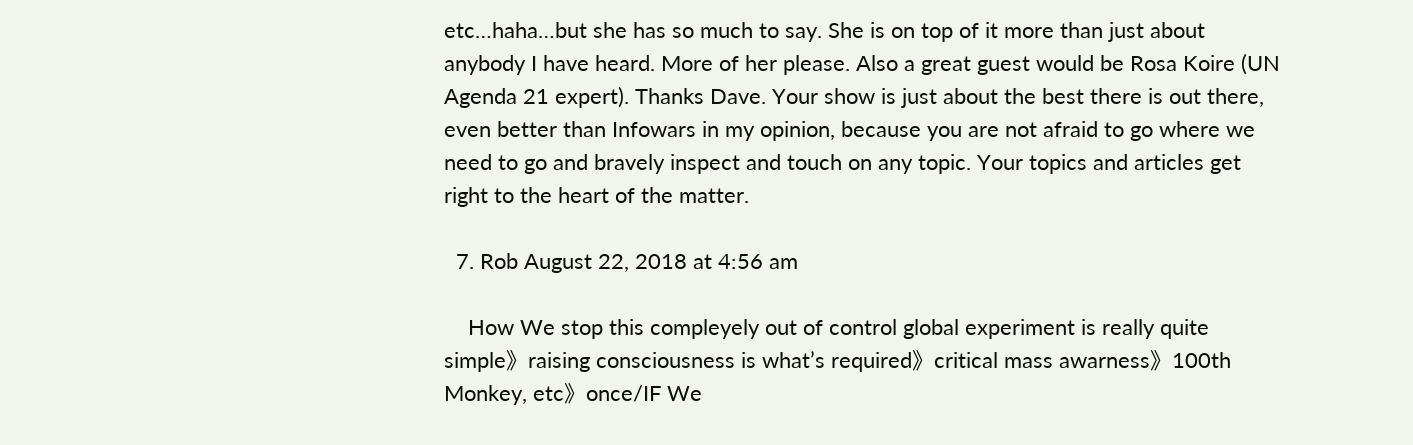etc…haha…but she has so much to say. She is on top of it more than just about anybody I have heard. More of her please. Also a great guest would be Rosa Koire (UN Agenda 21 expert). Thanks Dave. Your show is just about the best there is out there, even better than Infowars in my opinion, because you are not afraid to go where we need to go and bravely inspect and touch on any topic. Your topics and articles get right to the heart of the matter.

  7. Rob August 22, 2018 at 4:56 am

    How We stop this compleyely out of control global experiment is really quite simple》raising consciousness is what’s required》critical mass awarness》100th Monkey, etc》once/IF We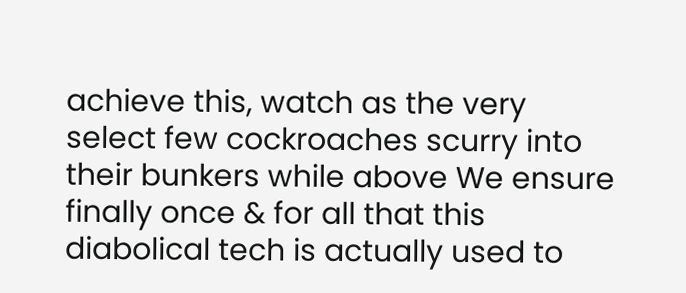achieve this, watch as the very select few cockroaches scurry into their bunkers while above We ensure finally once & for all that this diabolical tech is actually used to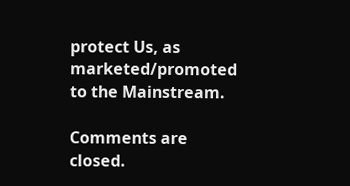protect Us, as marketed/promoted to the Mainstream.

Comments are closed.